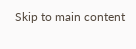Skip to main content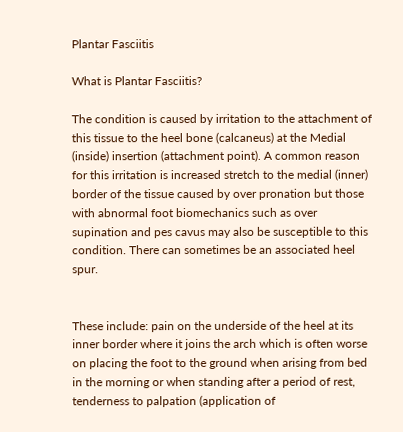Plantar Fasciitis

What is Plantar Fasciitis?

The condition is caused by irritation to the attachment of this tissue to the heel bone (calcaneus) at the Medial (inside) insertion (attachment point). A common reason for this irritation is increased stretch to the medial (inner) border of the tissue caused by over pronation but those with abnormal foot biomechanics such as over supination and pes cavus may also be susceptible to this condition. There can sometimes be an associated heel spur.


These include: pain on the underside of the heel at its inner border where it joins the arch which is often worse on placing the foot to the ground when arising from bed in the morning or when standing after a period of rest, tenderness to palpation (application of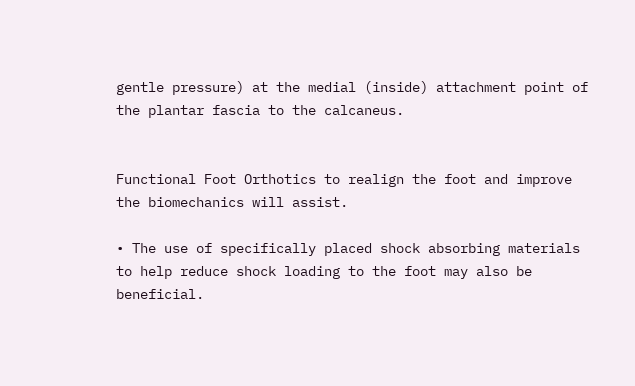gentle pressure) at the medial (inside) attachment point of the plantar fascia to the calcaneus.


Functional Foot Orthotics to realign the foot and improve the biomechanics will assist.

• The use of specifically placed shock absorbing materials to help reduce shock loading to the foot may also be beneficial.